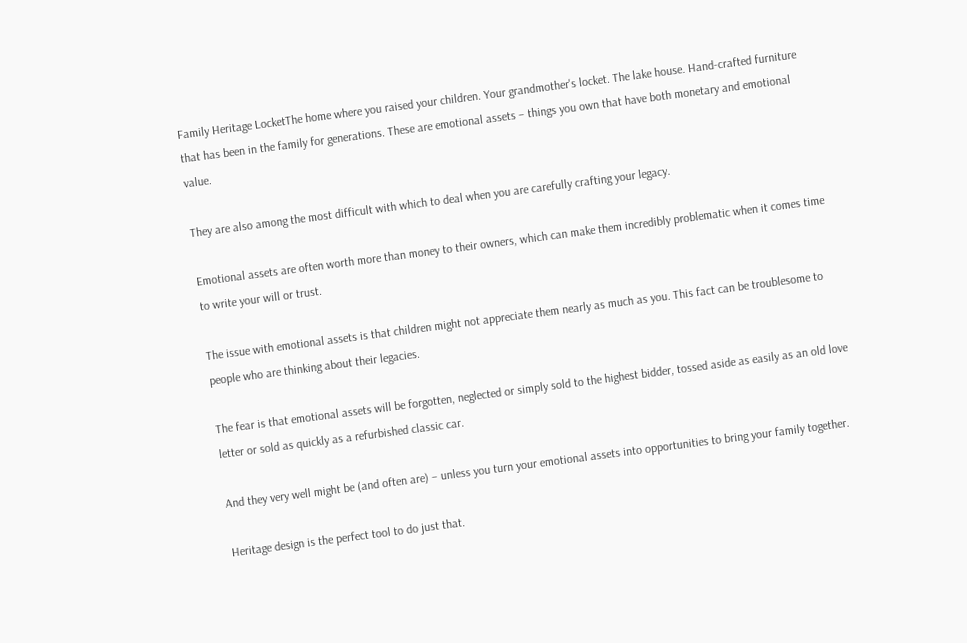Family Heritage LocketThe home where you raised your children. Your grandmother's locket. The lake house. Hand-crafted furniture that has been in the family for generations. These are emotional assets – things you own that have both monetary and emotional value.

They are also among the most difficult with which to deal when you are carefully crafting your legacy.

Emotional assets are often worth more than money to their owners, which can make them incredibly problematic when it comes time to write your will or trust.

The issue with emotional assets is that children might not appreciate them nearly as much as you. This fact can be troublesome to people who are thinking about their legacies.

The fear is that emotional assets will be forgotten, neglected or simply sold to the highest bidder, tossed aside as easily as an old love letter or sold as quickly as a refurbished classic car.

And they very well might be (and often are) – unless you turn your emotional assets into opportunities to bring your family together.

Heritage design is the perfect tool to do just that.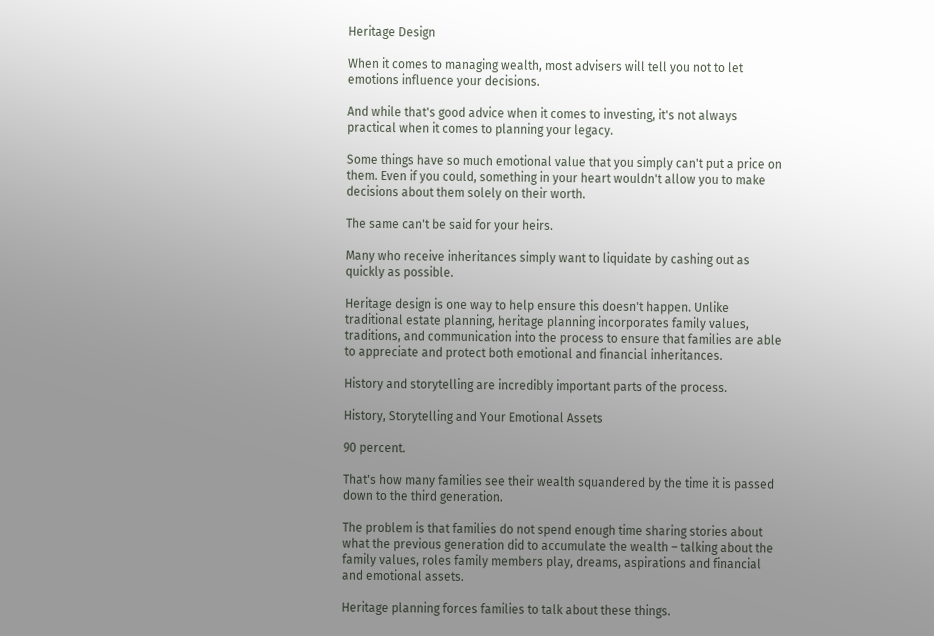Heritage Design

When it comes to managing wealth, most advisers will tell you not to let emotions influence your decisions.

And while that's good advice when it comes to investing, it's not always practical when it comes to planning your legacy.

Some things have so much emotional value that you simply can't put a price on them. Even if you could, something in your heart wouldn't allow you to make decisions about them solely on their worth.

The same can't be said for your heirs.

Many who receive inheritances simply want to liquidate by cashing out as quickly as possible.

Heritage design is one way to help ensure this doesn't happen. Unlike traditional estate planning, heritage planning incorporates family values, traditions, and communication into the process to ensure that families are able to appreciate and protect both emotional and financial inheritances.

History and storytelling are incredibly important parts of the process.

History, Storytelling and Your Emotional Assets

90 percent.

That's how many families see their wealth squandered by the time it is passed down to the third generation.

The problem is that families do not spend enough time sharing stories about what the previous generation did to accumulate the wealth – talking about the family values, roles family members play, dreams, aspirations and financial and emotional assets.

Heritage planning forces families to talk about these things.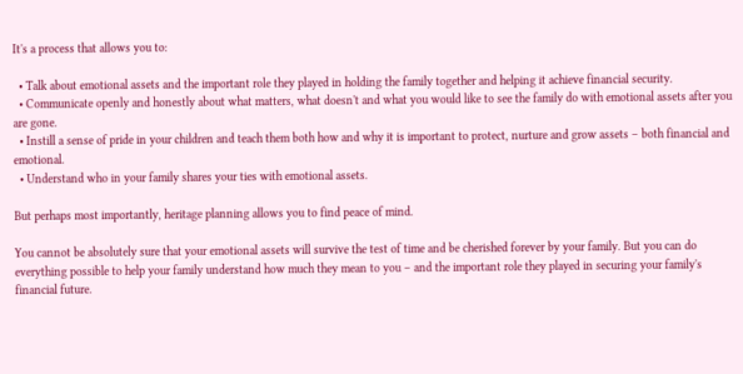It's a process that allows you to:

  • Talk about emotional assets and the important role they played in holding the family together and helping it achieve financial security.
  • Communicate openly and honestly about what matters, what doesn't and what you would like to see the family do with emotional assets after you are gone.
  • Instill a sense of pride in your children and teach them both how and why it is important to protect, nurture and grow assets – both financial and emotional.
  • Understand who in your family shares your ties with emotional assets.

But perhaps most importantly, heritage planning allows you to find peace of mind.

You cannot be absolutely sure that your emotional assets will survive the test of time and be cherished forever by your family. But you can do everything possible to help your family understand how much they mean to you – and the important role they played in securing your family's financial future.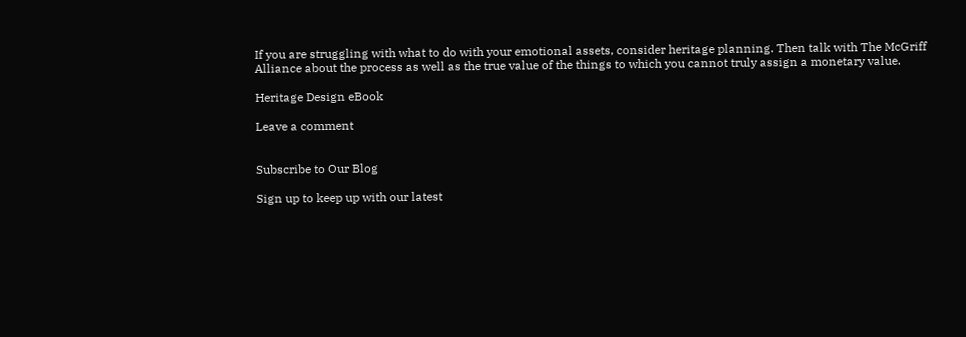If you are struggling with what to do with your emotional assets, consider heritage planning. Then talk with The McGriff Alliance about the process as well as the true value of the things to which you cannot truly assign a monetary value.

Heritage Design eBook

Leave a comment


Subscribe to Our Blog

Sign up to keep up with our latest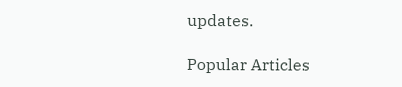updates.

Popular Articles